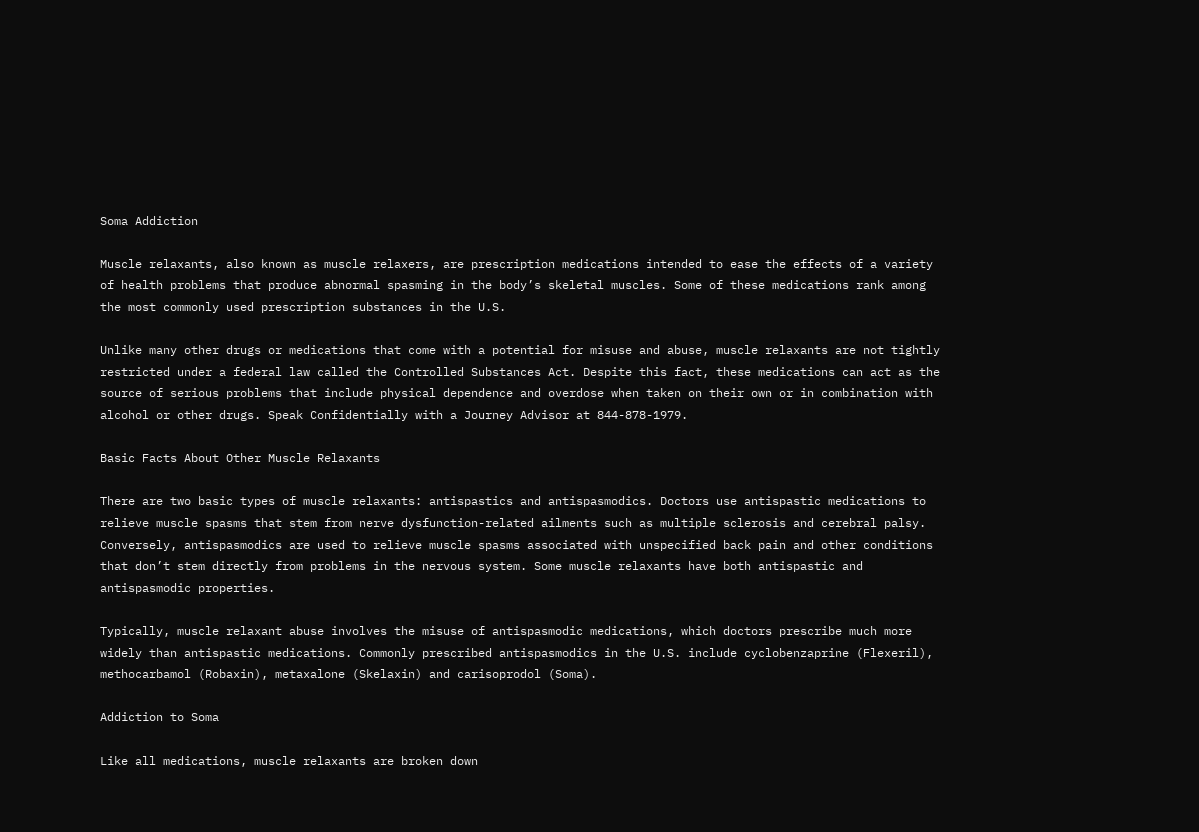Soma Addiction

Muscle relaxants, also known as muscle relaxers, are prescription medications intended to ease the effects of a variety of health problems that produce abnormal spasming in the body’s skeletal muscles. Some of these medications rank among the most commonly used prescription substances in the U.S.

Unlike many other drugs or medications that come with a potential for misuse and abuse, muscle relaxants are not tightly restricted under a federal law called the Controlled Substances Act. Despite this fact, these medications can act as the source of serious problems that include physical dependence and overdose when taken on their own or in combination with alcohol or other drugs. Speak Confidentially with a Journey Advisor at 844-878-1979.

Basic Facts About Other Muscle Relaxants

There are two basic types of muscle relaxants: antispastics and antispasmodics. Doctors use antispastic medications to relieve muscle spasms that stem from nerve dysfunction-related ailments such as multiple sclerosis and cerebral palsy. Conversely, antispasmodics are used to relieve muscle spasms associated with unspecified back pain and other conditions that don’t stem directly from problems in the nervous system. Some muscle relaxants have both antispastic and antispasmodic properties.

Typically, muscle relaxant abuse involves the misuse of antispasmodic medications, which doctors prescribe much more widely than antispastic medications. Commonly prescribed antispasmodics in the U.S. include cyclobenzaprine (Flexeril), methocarbamol (Robaxin), metaxalone (Skelaxin) and carisoprodol (Soma).

Addiction to Soma

Like all medications, muscle relaxants are broken down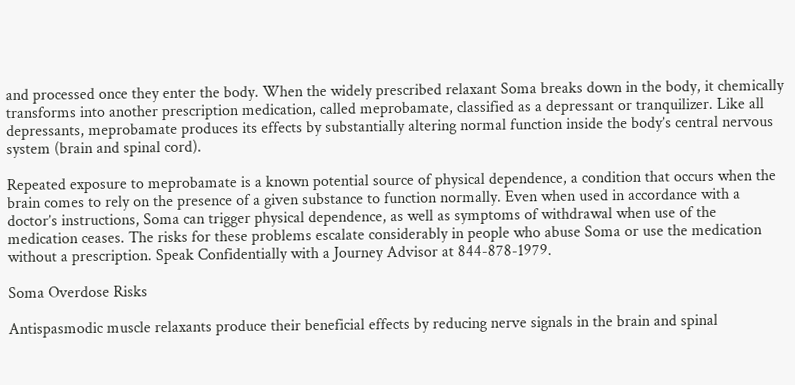and processed once they enter the body. When the widely prescribed relaxant Soma breaks down in the body, it chemically transforms into another prescription medication, called meprobamate, classified as a depressant or tranquilizer. Like all depressants, meprobamate produces its effects by substantially altering normal function inside the body’s central nervous system (brain and spinal cord).

Repeated exposure to meprobamate is a known potential source of physical dependence, a condition that occurs when the brain comes to rely on the presence of a given substance to function normally. Even when used in accordance with a doctor’s instructions, Soma can trigger physical dependence, as well as symptoms of withdrawal when use of the medication ceases. The risks for these problems escalate considerably in people who abuse Soma or use the medication without a prescription. Speak Confidentially with a Journey Advisor at 844-878-1979.

Soma Overdose Risks

Antispasmodic muscle relaxants produce their beneficial effects by reducing nerve signals in the brain and spinal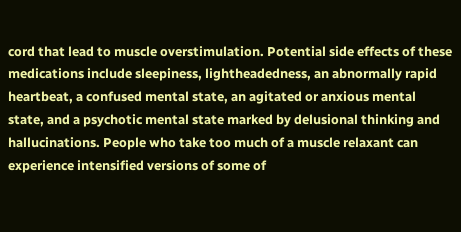cord that lead to muscle overstimulation. Potential side effects of these medications include sleepiness, lightheadedness, an abnormally rapid heartbeat, a confused mental state, an agitated or anxious mental state, and a psychotic mental state marked by delusional thinking and hallucinations. People who take too much of a muscle relaxant can experience intensified versions of some of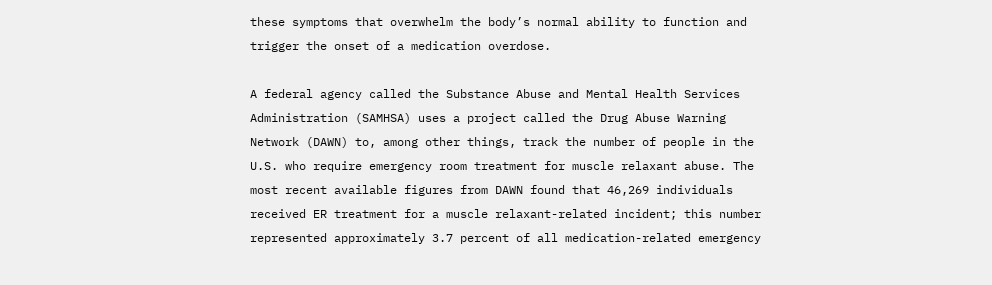these symptoms that overwhelm the body’s normal ability to function and trigger the onset of a medication overdose.

A federal agency called the Substance Abuse and Mental Health Services Administration (SAMHSA) uses a project called the Drug Abuse Warning Network (DAWN) to, among other things, track the number of people in the U.S. who require emergency room treatment for muscle relaxant abuse. The most recent available figures from DAWN found that 46,269 individuals received ER treatment for a muscle relaxant-related incident; this number represented approximately 3.7 percent of all medication-related emergency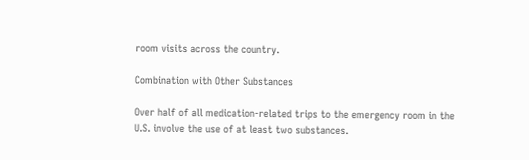room visits across the country.

Combination with Other Substances

Over half of all medication-related trips to the emergency room in the U.S. involve the use of at least two substances.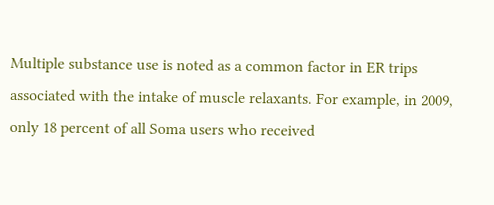Multiple substance use is noted as a common factor in ER trips associated with the intake of muscle relaxants. For example, in 2009, only 18 percent of all Soma users who received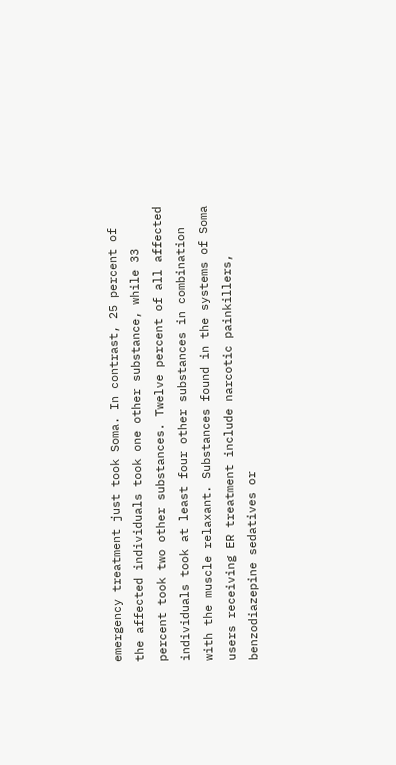emergency treatment just took Soma. In contrast, 25 percent of the affected individuals took one other substance, while 33 percent took two other substances. Twelve percent of all affected individuals took at least four other substances in combination with the muscle relaxant. Substances found in the systems of Soma users receiving ER treatment include narcotic painkillers, benzodiazepine sedatives or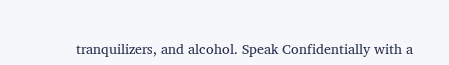tranquilizers, and alcohol. Speak Confidentially with a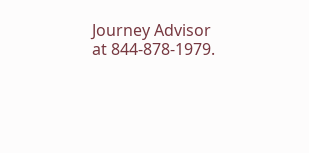Journey Advisor at 844-878-1979.